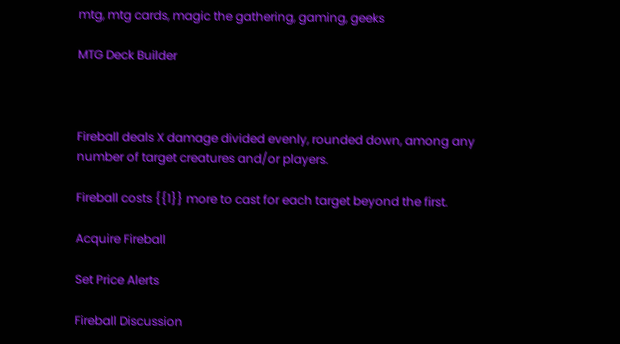mtg, mtg cards, magic the gathering, gaming, geeks

MTG Deck Builder



Fireball deals X damage divided evenly, rounded down, among any number of target creatures and/or players.

Fireball costs {{1}} more to cast for each target beyond the first.

Acquire Fireball

Set Price Alerts

Fireball Discussion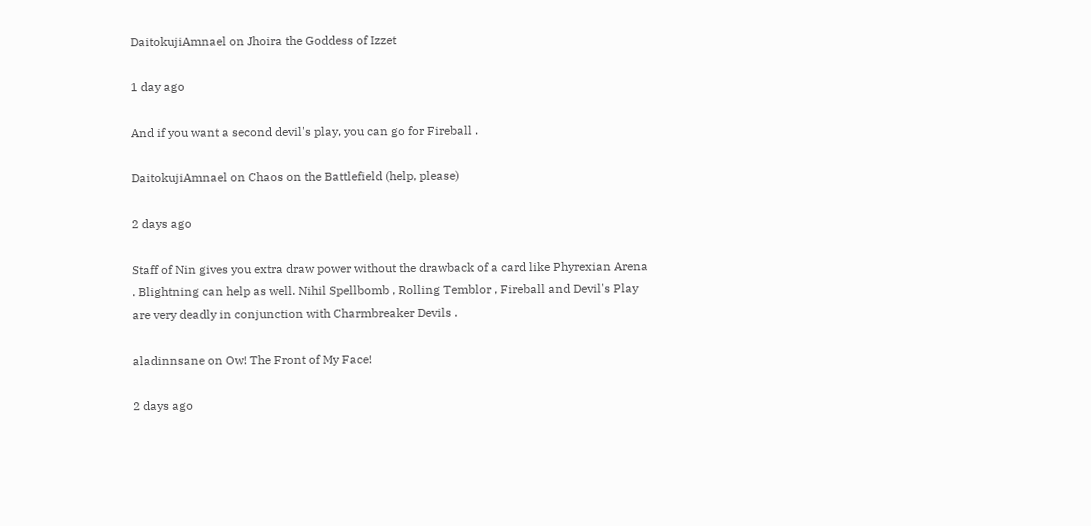DaitokujiAmnael on Jhoira the Goddess of Izzet

1 day ago

And if you want a second devil's play, you can go for Fireball .

DaitokujiAmnael on Chaos on the Battlefield (help, please)

2 days ago

Staff of Nin gives you extra draw power without the drawback of a card like Phyrexian Arena . Blightning can help as well. Nihil Spellbomb , Rolling Temblor , Fireball and Devil's Play are very deadly in conjunction with Charmbreaker Devils .

aladinnsane on Ow! The Front of My Face!

2 days ago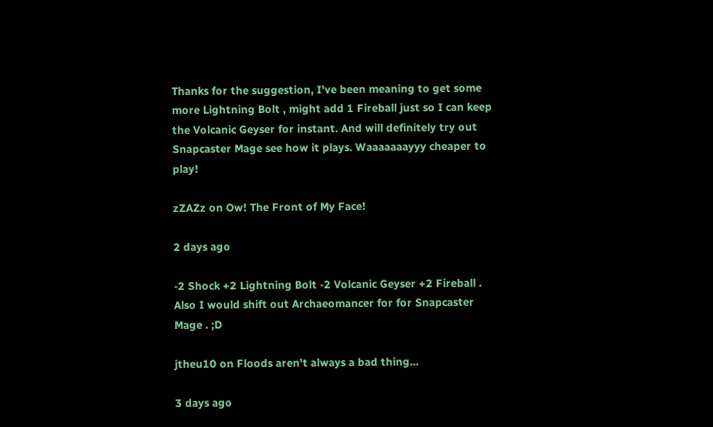Thanks for the suggestion, I've been meaning to get some more Lightning Bolt , might add 1 Fireball just so I can keep the Volcanic Geyser for instant. And will definitely try out Snapcaster Mage see how it plays. Waaaaaaayyy cheaper to play!

zZAZz on Ow! The Front of My Face!

2 days ago

-2 Shock +2 Lightning Bolt -2 Volcanic Geyser +2 Fireball . Also I would shift out Archaeomancer for for Snapcaster Mage . ;D

jtheu10 on Floods aren't always a bad thing...

3 days ago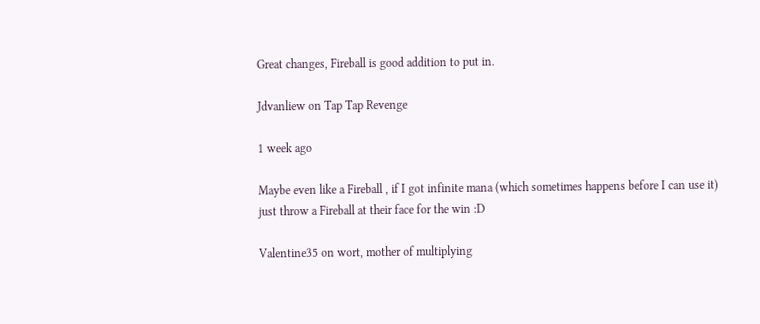Great changes, Fireball is good addition to put in.

Jdvanliew on Tap Tap Revenge

1 week ago

Maybe even like a Fireball , if I got infinite mana (which sometimes happens before I can use it) just throw a Fireball at their face for the win :D

Valentine35 on wort, mother of multiplying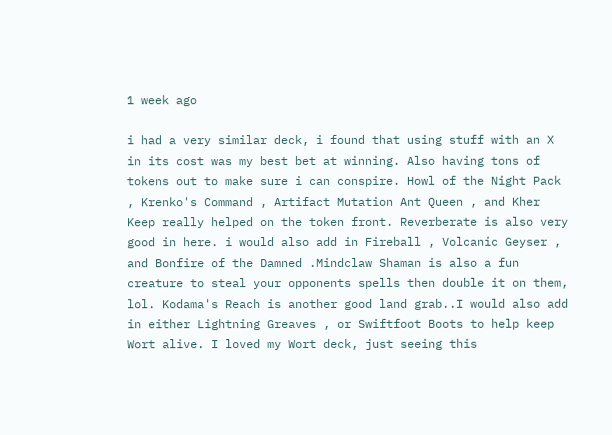1 week ago

i had a very similar deck, i found that using stuff with an X in its cost was my best bet at winning. Also having tons of tokens out to make sure i can conspire. Howl of the Night Pack , Krenko's Command , Artifact Mutation Ant Queen , and Kher Keep really helped on the token front. Reverberate is also very good in here. i would also add in Fireball , Volcanic Geyser , and Bonfire of the Damned .Mindclaw Shaman is also a fun creature to steal your opponents spells then double it on them, lol. Kodama's Reach is another good land grab..I would also add in either Lightning Greaves , or Swiftfoot Boots to help keep Wort alive. I loved my Wort deck, just seeing this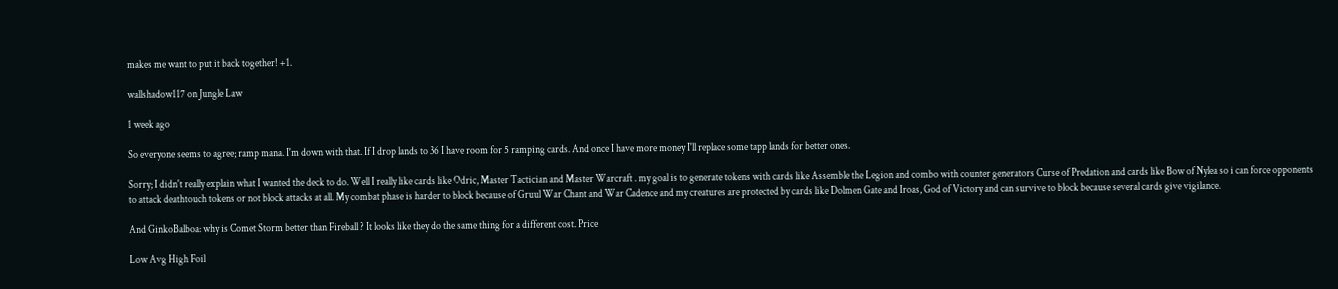makes me want to put it back together! +1.

wallshadow117 on Jungle Law

1 week ago

So everyone seems to agree; ramp mana. I'm down with that. If I drop lands to 36 I have room for 5 ramping cards. And once I have more money I'll replace some tapp lands for better ones.

Sorry; I didn't really explain what I wanted the deck to do. Well I really like cards like Odric, Master Tactician and Master Warcraft . my goal is to generate tokens with cards like Assemble the Legion and combo with counter generators Curse of Predation and cards like Bow of Nylea so i can force opponents to attack deathtouch tokens or not block attacks at all. My combat phase is harder to block because of Gruul War Chant and War Cadence and my creatures are protected by cards like Dolmen Gate and Iroas, God of Victory and can survive to block because several cards give vigilance.

And GinkoBalboa: why is Comet Storm better than Fireball ? It looks like they do the same thing for a different cost. Price

Low Avg High Foil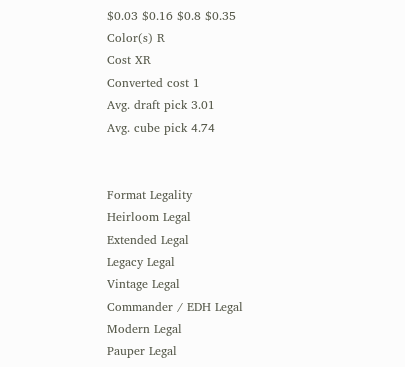$0.03 $0.16 $0.8 $0.35
Color(s) R
Cost XR
Converted cost 1
Avg. draft pick 3.01
Avg. cube pick 4.74


Format Legality
Heirloom Legal
Extended Legal
Legacy Legal
Vintage Legal
Commander / EDH Legal
Modern Legal
Pauper Legal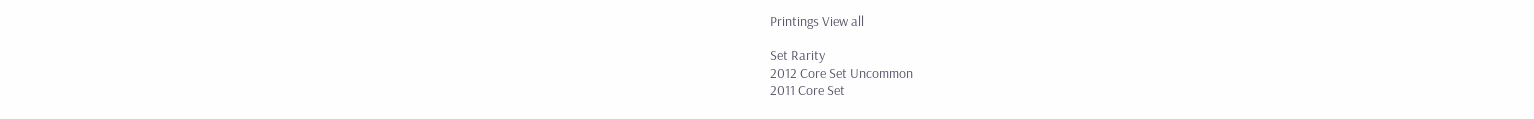Printings View all

Set Rarity
2012 Core Set Uncommon
2011 Core Set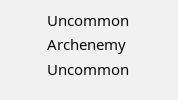Uncommon
Archenemy Uncommon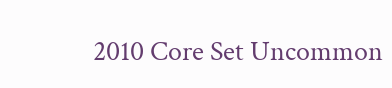2010 Core Set Uncommon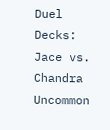Duel Decks: Jace vs. Chandra Uncommon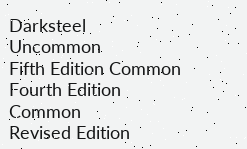Darksteel Uncommon
Fifth Edition Common
Fourth Edition Common
Revised Edition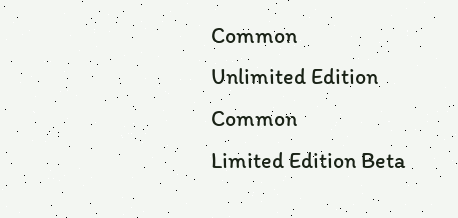Common
Unlimited Edition Common
Limited Edition Beta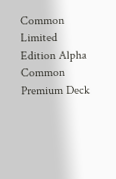Common
Limited Edition Alpha Common
Premium Deck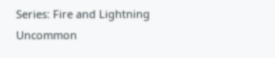Series: Fire and Lightning Uncommon